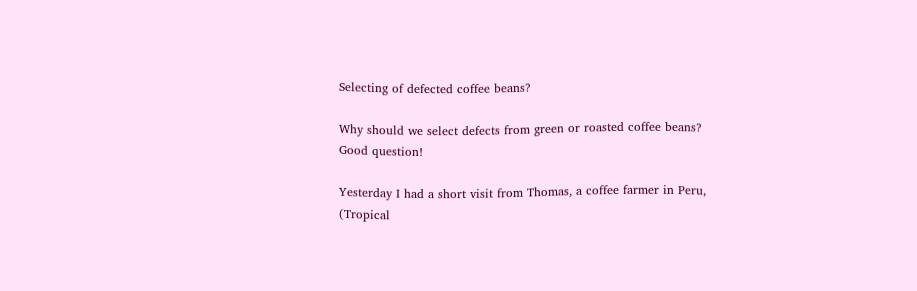Selecting of defected coffee beans?

Why should we select defects from green or roasted coffee beans?
Good question!

Yesterday I had a short visit from Thomas, a coffee farmer in Peru, (Tropical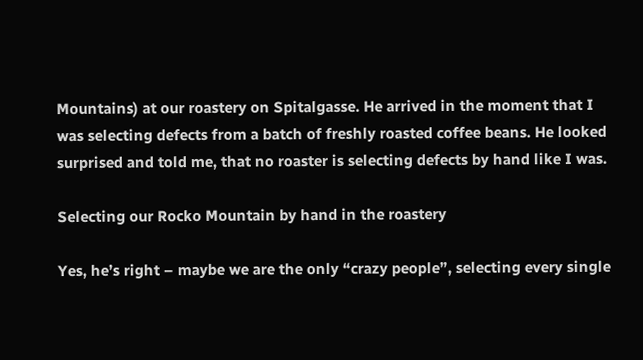Mountains) at our roastery on Spitalgasse. He arrived in the moment that I was selecting defects from a batch of freshly roasted coffee beans. He looked surprised and told me, that no roaster is selecting defects by hand like I was.

Selecting our Rocko Mountain by hand in the roastery

Yes, he’s right – maybe we are the only “crazy people”, selecting every single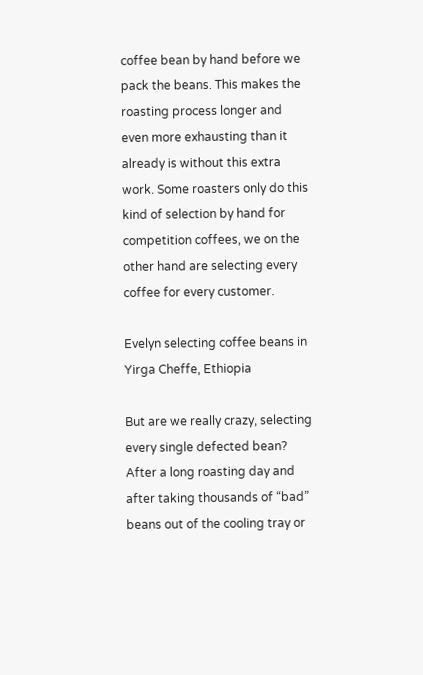coffee bean by hand before we pack the beans. This makes the roasting process longer and even more exhausting than it already is without this extra work. Some roasters only do this kind of selection by hand for competition coffees, we on the other hand are selecting every coffee for every customer.

Evelyn selecting coffee beans in Yirga Cheffe, Ethiopia

But are we really crazy, selecting every single defected bean?
After a long roasting day and after taking thousands of “bad” beans out of the cooling tray or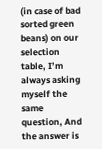(in case of bad sorted green beans) on our selection table, I’m always asking myself the same question, And the answer is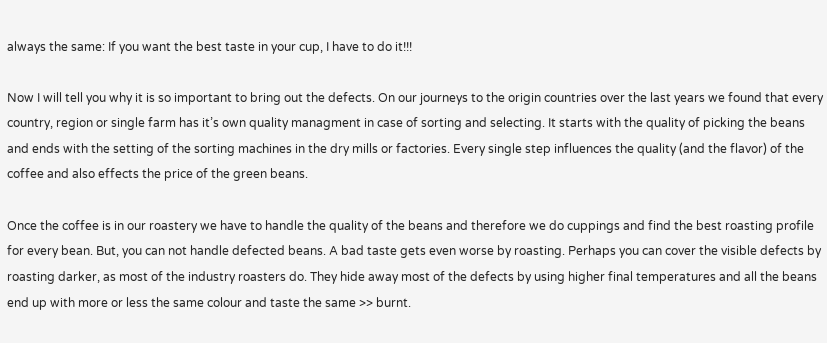always the same: If you want the best taste in your cup, I have to do it!!!

Now I will tell you why it is so important to bring out the defects. On our journeys to the origin countries over the last years we found that every country, region or single farm has it’s own quality managment in case of sorting and selecting. It starts with the quality of picking the beans and ends with the setting of the sorting machines in the dry mills or factories. Every single step influences the quality (and the flavor) of the coffee and also effects the price of the green beans.

Once the coffee is in our roastery we have to handle the quality of the beans and therefore we do cuppings and find the best roasting profile for every bean. But, you can not handle defected beans. A bad taste gets even worse by roasting. Perhaps you can cover the visible defects by roasting darker, as most of the industry roasters do. They hide away most of the defects by using higher final temperatures and all the beans end up with more or less the same colour and taste the same >> burnt.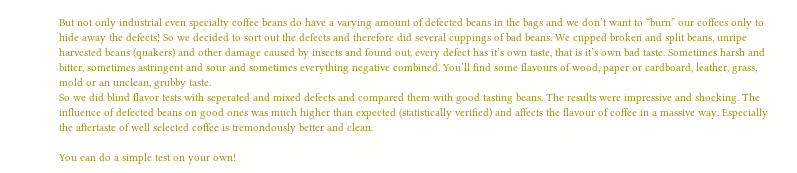But not only industrial even specialty coffee beans do have a varying amount of defected beans in the bags and we don’t want to “burn” our coffees only to hide away the defects! So we decided to sort out the defects and therefore did several cuppings of bad beans. We cupped broken and split beans, unripe harvested beans (quakers) and other damage caused by insects and found out, every defect has it’s own taste, that is it’s own bad taste. Sometimes harsh and bitter, sometimes astringent and sour and sometimes everything negative combined. You’ll find some flavours of wood, paper or cardboard, leather, grass, mold or an unclean, grubby taste.
So we did blind flavor tests with seperated and mixed defects and compared them with good tasting beans. The results were impressive and shocking. The influence of defected beans on good ones was much higher than expected (statistically verified) and affects the flavour of coffee in a massive way. Especially the aftertaste of well selected coffee is tremondously better and clean.

You can do a simple test on your own!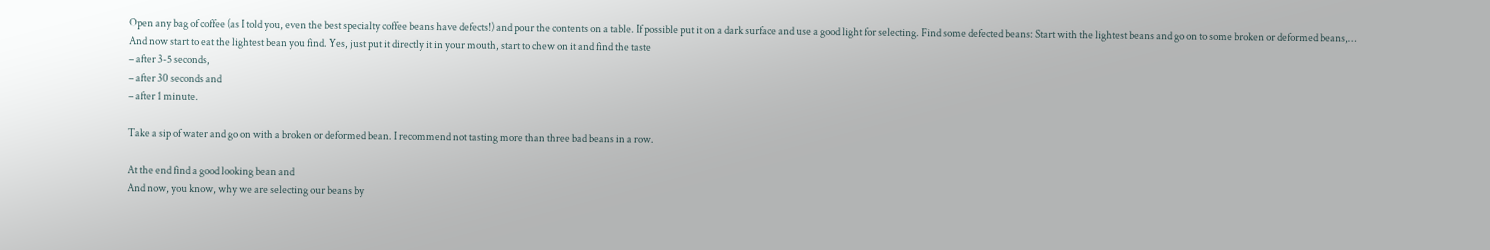Open any bag of coffee (as I told you, even the best specialty coffee beans have defects!) and pour the contents on a table. If possible put it on a dark surface and use a good light for selecting. Find some defected beans: Start with the lightest beans and go on to some broken or deformed beans,…
And now start to eat the lightest bean you find. Yes, just put it directly it in your mouth, start to chew on it and find the taste
– after 3-5 seconds,
– after 30 seconds and
– after 1 minute.

Take a sip of water and go on with a broken or deformed bean. I recommend not tasting more than three bad beans in a row.

At the end find a good looking bean and
And now, you know, why we are selecting our beans by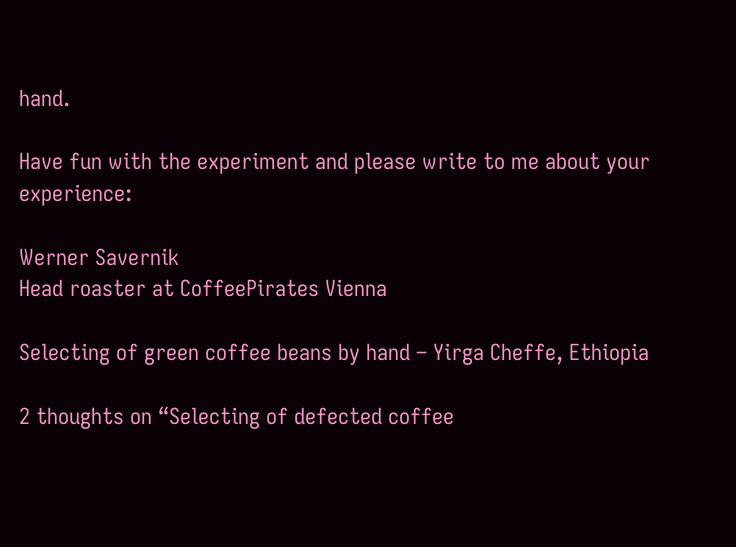hand.

Have fun with the experiment and please write to me about your experience:

Werner Savernik
Head roaster at CoffeePirates Vienna

Selecting of green coffee beans by hand – Yirga Cheffe, Ethiopia

2 thoughts on “Selecting of defected coffee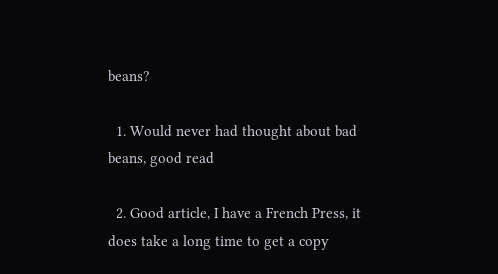beans?

  1. Would never had thought about bad beans, good read

  2. Good article, I have a French Press, it does take a long time to get a copy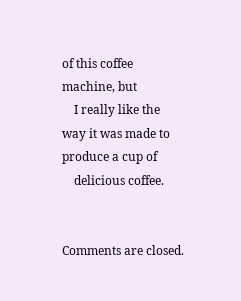of this coffee machine, but
    I really like the way it was made to produce a cup of
    delicious coffee.


Comments are closed.